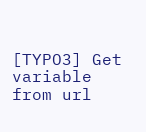[TYPO3] Get variable from url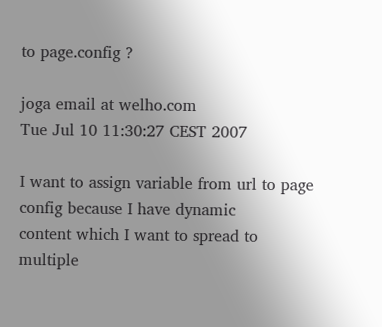to page.config ?

joga email at welho.com
Tue Jul 10 11:30:27 CEST 2007

I want to assign variable from url to page config because I have dynamic
content which I want to spread to multiple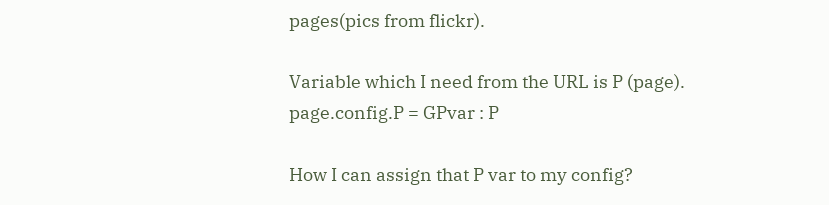pages(pics from flickr).

Variable which I need from the URL is P (page).
page.config.P = GPvar : P

How I can assign that P var to my config?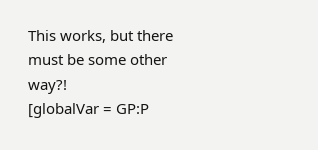This works, but there must be some other way?!
[globalVar = GP:P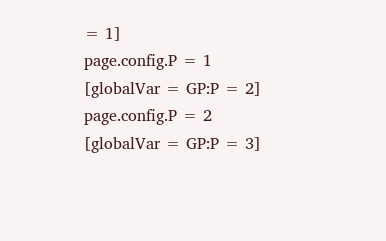= 1]
page.config.P = 1
[globalVar = GP:P = 2]
page.config.P = 2
[globalVar = GP:P = 3]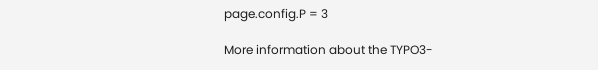page.config.P = 3

More information about the TYPO3-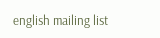english mailing list